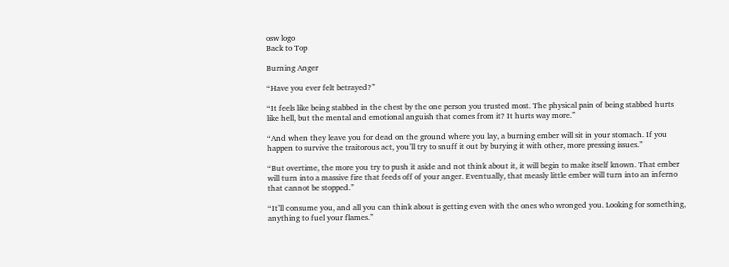osw logo
Back to Top

Burning Anger

“Have you ever felt betrayed?”

“It feels like being stabbed in the chest by the one person you trusted most. The physical pain of being stabbed hurts like hell, but the mental and emotional anguish that comes from it? It hurts way more.”

“And when they leave you for dead on the ground where you lay, a burning ember will sit in your stomach. If you happen to survive the traitorous act, you’ll try to snuff it out by burying it with other, more pressing issues.”

“But overtime, the more you try to push it aside and not think about it, it will begin to make itself known. That ember will turn into a massive fire that feeds off of your anger. Eventually, that measly little ember will turn into an inferno that cannot be stopped.”

“It’ll consume you, and all you can think about is getting even with the ones who wronged you. Looking for something, anything to fuel your flames.”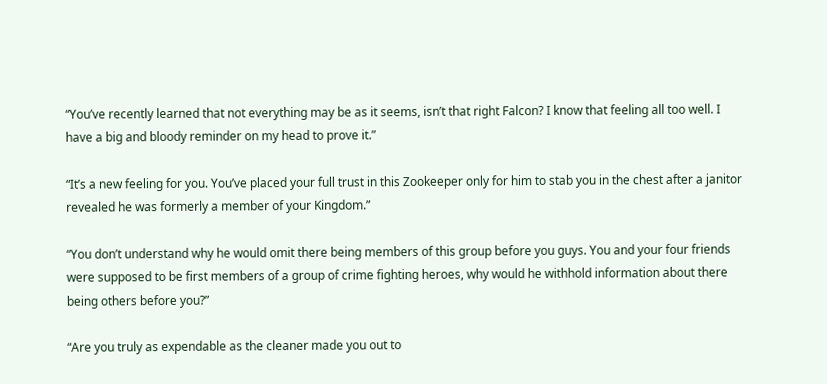“You’ve recently learned that not everything may be as it seems, isn’t that right Falcon? I know that feeling all too well. I have a big and bloody reminder on my head to prove it.”

“It’s a new feeling for you. You’ve placed your full trust in this Zookeeper only for him to stab you in the chest after a janitor revealed he was formerly a member of your Kingdom.”

“You don’t understand why he would omit there being members of this group before you guys. You and your four friends were supposed to be first members of a group of crime fighting heroes, why would he withhold information about there being others before you?”

“Are you truly as expendable as the cleaner made you out to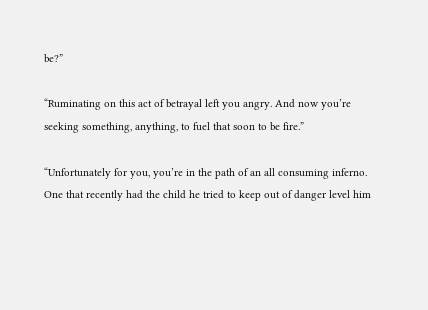be?”

“Ruminating on this act of betrayal left you angry. And now you’re seeking something, anything, to fuel that soon to be fire.”

“Unfortunately for you, you’re in the path of an all consuming inferno. One that recently had the child he tried to keep out of danger level him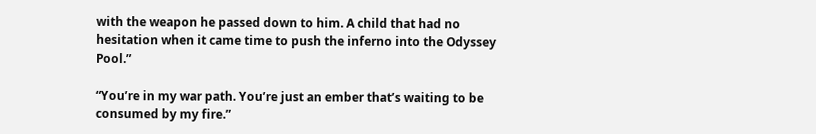with the weapon he passed down to him. A child that had no hesitation when it came time to push the inferno into the Odyssey Pool.”

“You’re in my war path. You’re just an ember that’s waiting to be consumed by my fire.”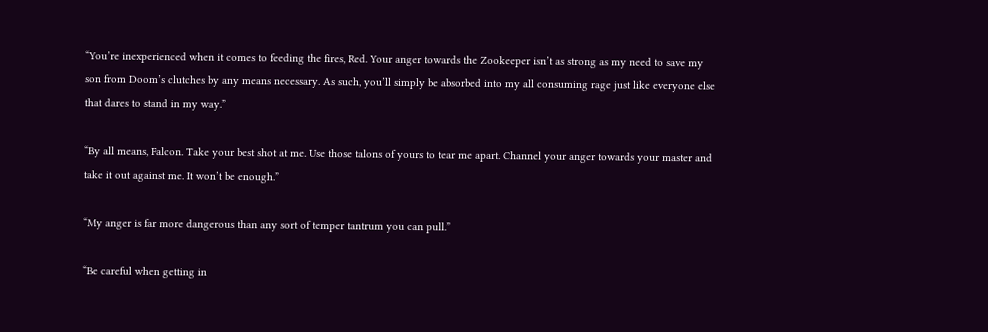“You’re inexperienced when it comes to feeding the fires, Red. Your anger towards the Zookeeper isn’t as strong as my need to save my son from Doom’s clutches by any means necessary. As such, you’ll simply be absorbed into my all consuming rage just like everyone else that dares to stand in my way.”

“By all means, Falcon. Take your best shot at me. Use those talons of yours to tear me apart. Channel your anger towards your master and take it out against me. It won’t be enough.”

“My anger is far more dangerous than any sort of temper tantrum you can pull.”

“Be careful when getting in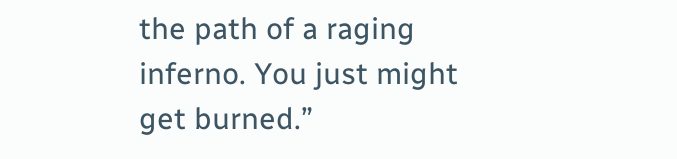the path of a raging inferno. You just might get burned.”